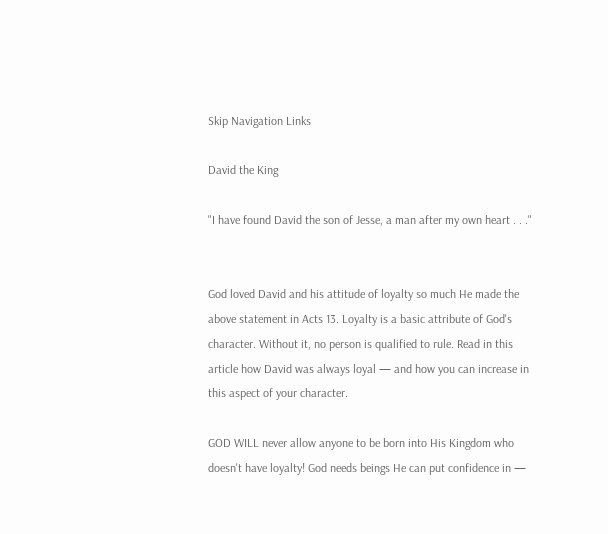Skip Navigation Links

David the King

"I have found David the son of Jesse, a man after my own heart . . ."


God loved David and his attitude of loyalty so much He made the above statement in Acts 13. Loyalty is a basic attribute of God's character. Without it, no person is qualified to rule. Read in this article how David was always loyal — and how you can increase in this aspect of your character.

GOD WILL never allow anyone to be born into His Kingdom who doesn't have loyalty! God needs beings He can put confidence in —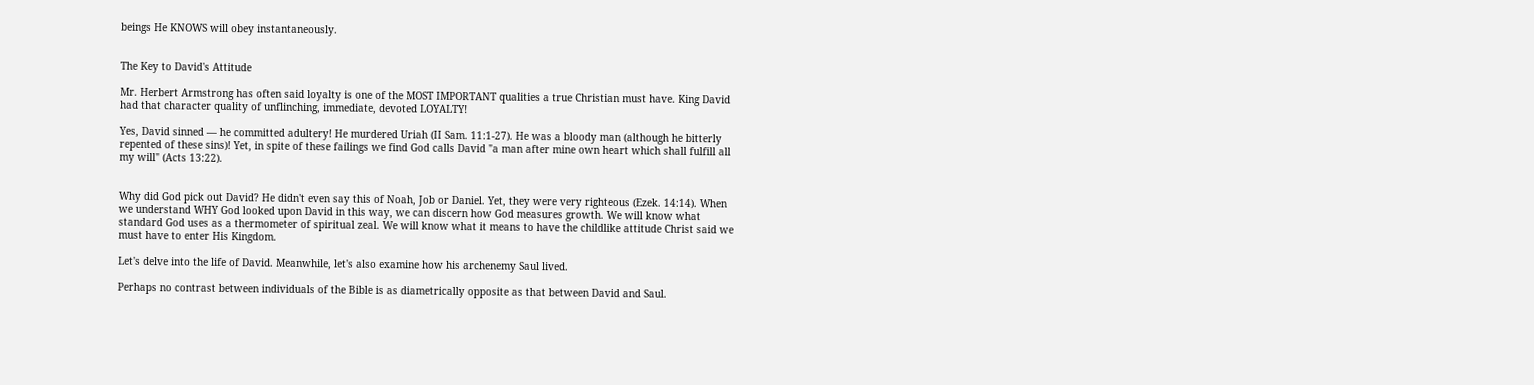beings He KNOWS will obey instantaneously.


The Key to David's Attitude

Mr. Herbert Armstrong has often said loyalty is one of the MOST IMPORTANT qualities a true Christian must have. King David had that character quality of unflinching, immediate, devoted LOYALTY!

Yes, David sinned — he committed adultery! He murdered Uriah (II Sam. 11:1-27). He was a bloody man (although he bitterly repented of these sins)! Yet, in spite of these failings we find God calls David "a man after mine own heart which shall fulfill all my will" (Acts 13:22).


Why did God pick out David? He didn't even say this of Noah, Job or Daniel. Yet, they were very righteous (Ezek. 14:14). When we understand WHY God looked upon David in this way, we can discern how God measures growth. We will know what standard God uses as a thermometer of spiritual zeal. We will know what it means to have the childlike attitude Christ said we must have to enter His Kingdom.

Let's delve into the life of David. Meanwhile, let's also examine how his archenemy Saul lived.

Perhaps no contrast between individuals of the Bible is as diametrically opposite as that between David and Saul.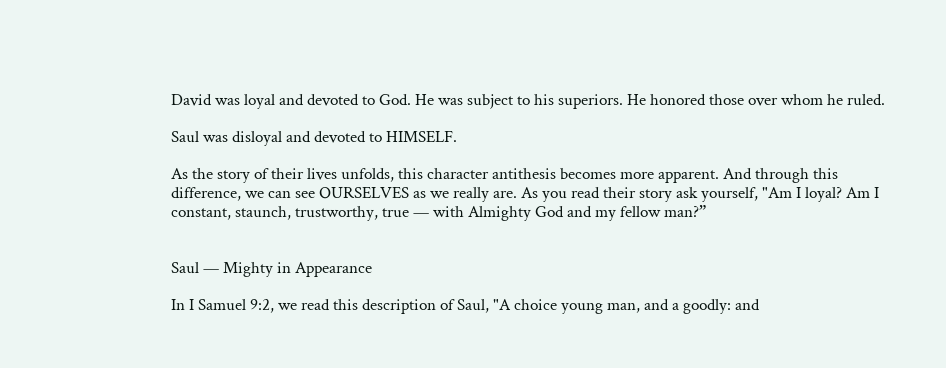David was loyal and devoted to God. He was subject to his superiors. He honored those over whom he ruled.

Saul was disloyal and devoted to HIMSELF.

As the story of their lives unfolds, this character antithesis becomes more apparent. And through this difference, we can see OURSELVES as we really are. As you read their story ask yourself, "Am I loyal? Am I constant, staunch, trustworthy, true — with Almighty God and my fellow man?”


Saul — Mighty in Appearance

In I Samuel 9:2, we read this description of Saul, "A choice young man, and a goodly: and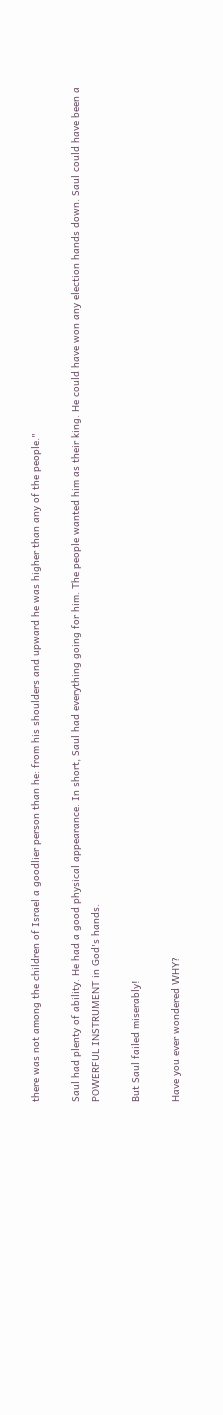there was not among the children of Israel a goodlier person than he: from his shoulders and upward he was higher than any of the people."

Saul had plenty of ability. He had a good physical appearance. In short, Saul had everything going for him. The people wanted him as their king. He could have won any election hands down. Saul could have been a POWERFUL INSTRUMENT in God's hands.

But Saul failed miserably!

Have you ever wondered WHY?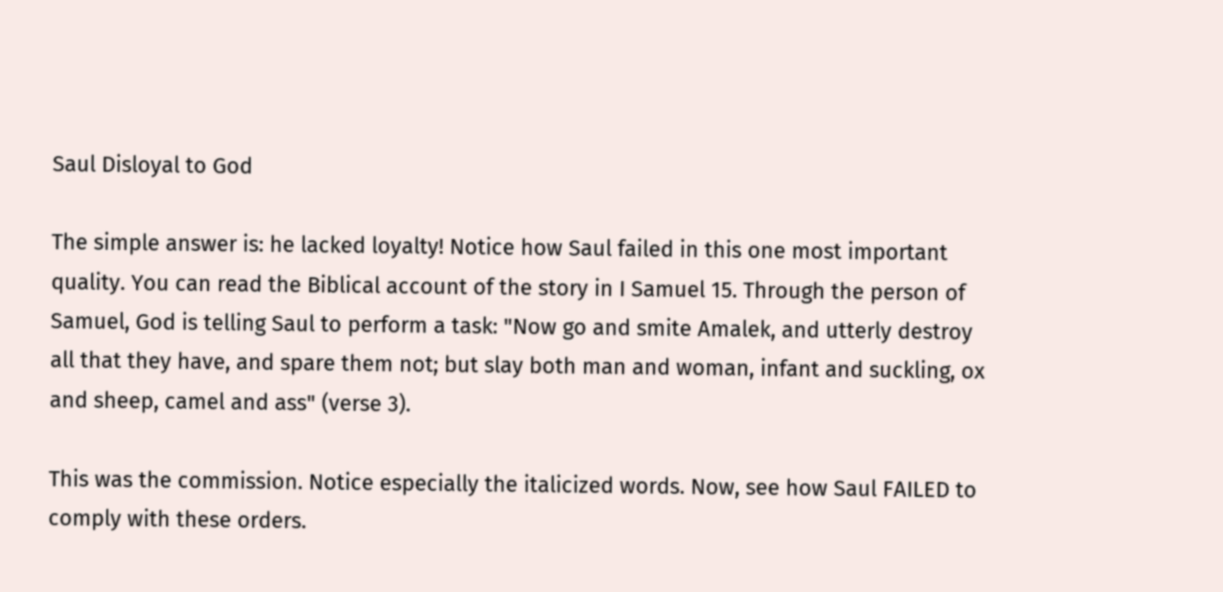Saul Disloyal to God

The simple answer is: he lacked loyalty! Notice how Saul failed in this one most important quality. You can read the Biblical account of the story in I Samuel 15. Through the person of Samuel, God is telling Saul to perform a task: "Now go and smite Amalek, and utterly destroy all that they have, and spare them not; but slay both man and woman, infant and suckling, ox and sheep, camel and ass" (verse 3).

This was the commission. Notice especially the italicized words. Now, see how Saul FAILED to comply with these orders.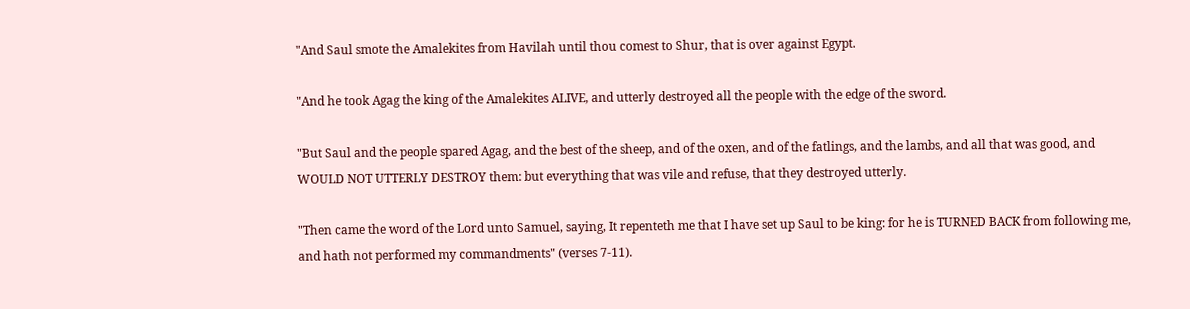"And Saul smote the Amalekites from Havilah until thou comest to Shur, that is over against Egypt.

"And he took Agag the king of the Amalekites ALIVE, and utterly destroyed all the people with the edge of the sword.

"But Saul and the people spared Agag, and the best of the sheep, and of the oxen, and of the fatlings, and the lambs, and all that was good, and WOULD NOT UTTERLY DESTROY them: but everything that was vile and refuse, that they destroyed utterly.

"Then came the word of the Lord unto Samuel, saying, It repenteth me that I have set up Saul to be king: for he is TURNED BACK from following me, and hath not performed my commandments" (verses 7-11).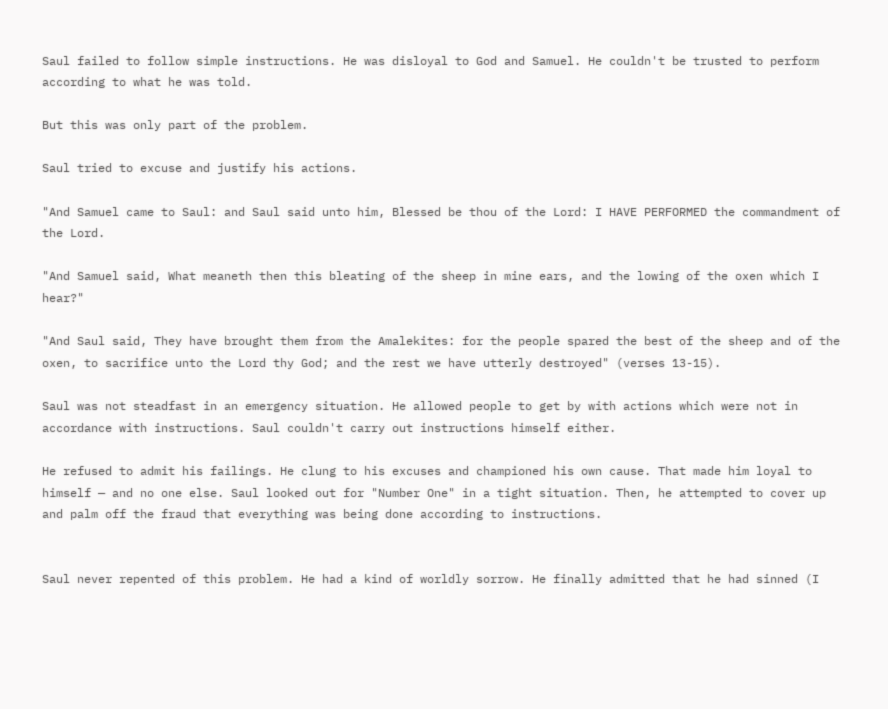Saul failed to follow simple instructions. He was disloyal to God and Samuel. He couldn't be trusted to perform according to what he was told.

But this was only part of the problem.

Saul tried to excuse and justify his actions.

"And Samuel came to Saul: and Saul said unto him, Blessed be thou of the Lord: I HAVE PERFORMED the commandment of the Lord.

"And Samuel said, What meaneth then this bleating of the sheep in mine ears, and the lowing of the oxen which I hear?"

"And Saul said, They have brought them from the Amalekites: for the people spared the best of the sheep and of the oxen, to sacrifice unto the Lord thy God; and the rest we have utterly destroyed" (verses 13-15).

Saul was not steadfast in an emergency situation. He allowed people to get by with actions which were not in accordance with instructions. Saul couldn't carry out instructions himself either.

He refused to admit his failings. He clung to his excuses and championed his own cause. That made him loyal to himself — and no one else. Saul looked out for "Number One" in a tight situation. Then, he attempted to cover up and palm off the fraud that everything was being done according to instructions.


Saul never repented of this problem. He had a kind of worldly sorrow. He finally admitted that he had sinned (I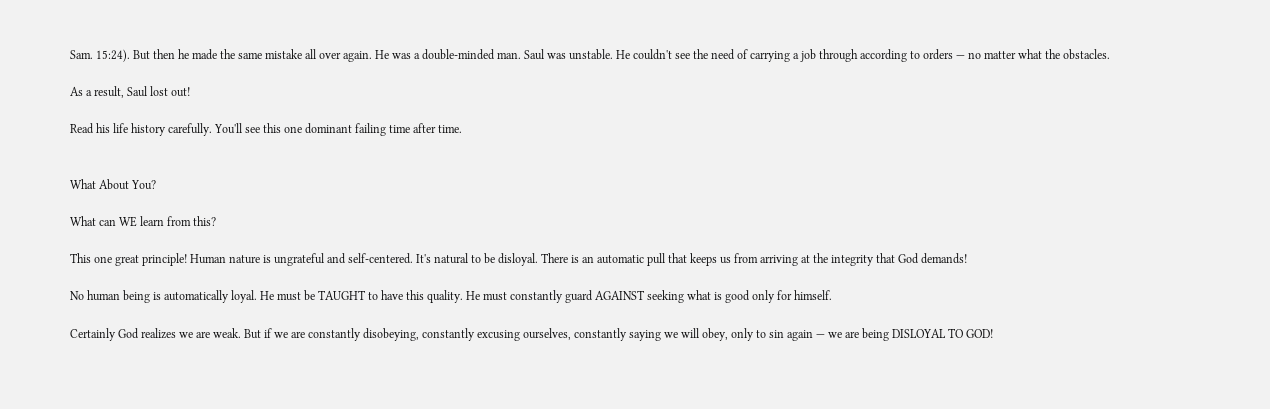Sam. 15:24). But then he made the same mistake all over again. He was a double-minded man. Saul was unstable. He couldn't see the need of carrying a job through according to orders — no matter what the obstacles.

As a result, Saul lost out!

Read his life history carefully. You'll see this one dominant failing time after time.


What About You?

What can WE learn from this?

This one great principle! Human nature is ungrateful and self-centered. It's natural to be disloyal. There is an automatic pull that keeps us from arriving at the integrity that God demands!

No human being is automatically loyal. He must be TAUGHT to have this quality. He must constantly guard AGAINST seeking what is good only for himself.

Certainly God realizes we are weak. But if we are constantly disobeying, constantly excusing ourselves, constantly saying we will obey, only to sin again — we are being DISLOYAL TO GOD!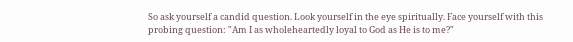So ask yourself a candid question. Look yourself in the eye spiritually. Face yourself with this probing question: "Am I as wholeheartedly loyal to God as He is to me?"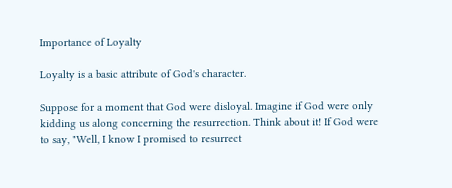Importance of Loyalty

Loyalty is a basic attribute of God's character.

Suppose for a moment that God were disloyal. Imagine if God were only kidding us along concerning the resurrection. Think about it! If God were to say, "Well, I know I promised to resurrect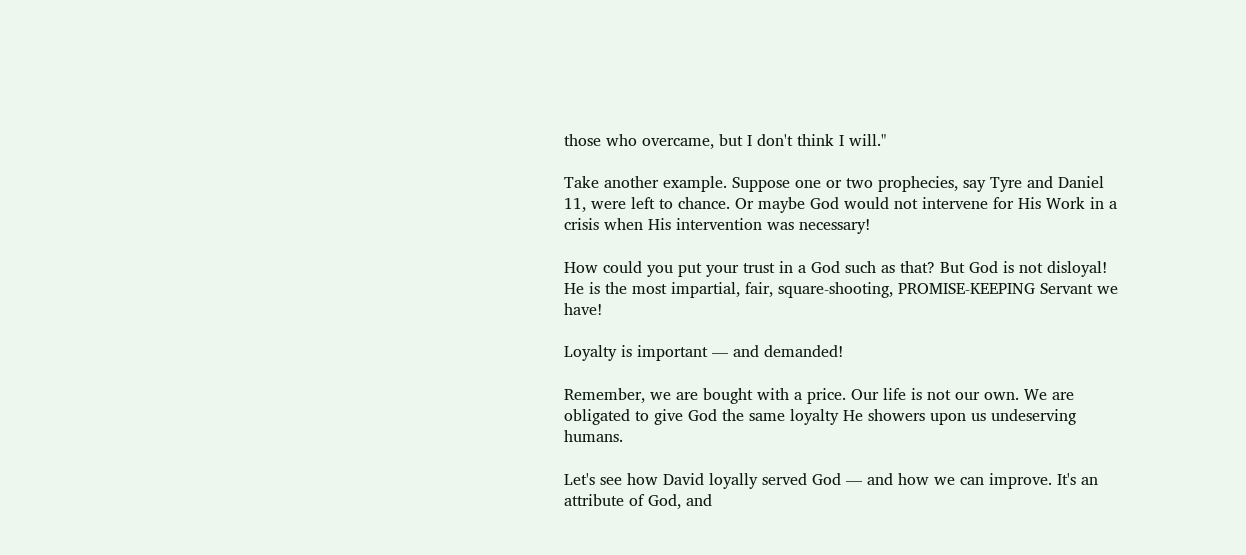those who overcame, but I don't think I will."

Take another example. Suppose one or two prophecies, say Tyre and Daniel 11, were left to chance. Or maybe God would not intervene for His Work in a crisis when His intervention was necessary!

How could you put your trust in a God such as that? But God is not disloyal! He is the most impartial, fair, square-shooting, PROMISE-KEEPING Servant we have!

Loyalty is important — and demanded!

Remember, we are bought with a price. Our life is not our own. We are obligated to give God the same loyalty He showers upon us undeserving humans.

Let's see how David loyally served God — and how we can improve. It's an attribute of God, and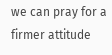we can pray for a firmer attitude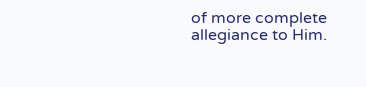of more complete allegiance to Him.